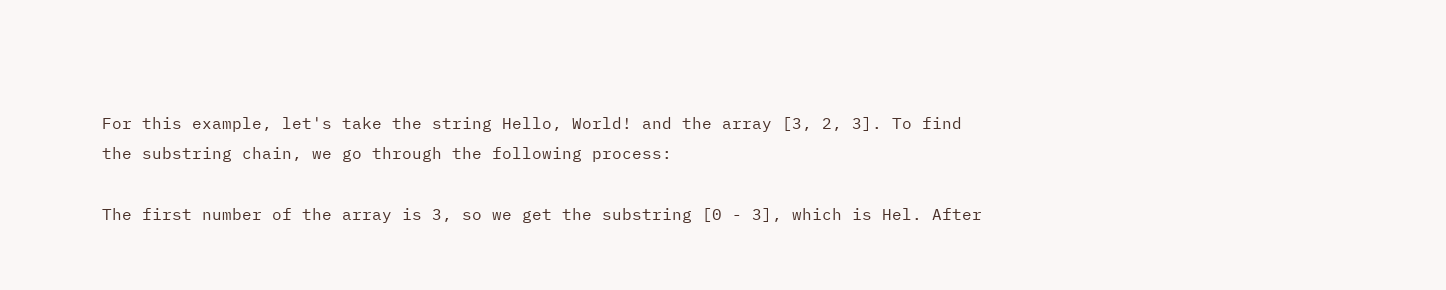For this example, let's take the string Hello, World! and the array [3, 2, 3]. To find the substring chain, we go through the following process:

The first number of the array is 3, so we get the substring [0 - 3], which is Hel. After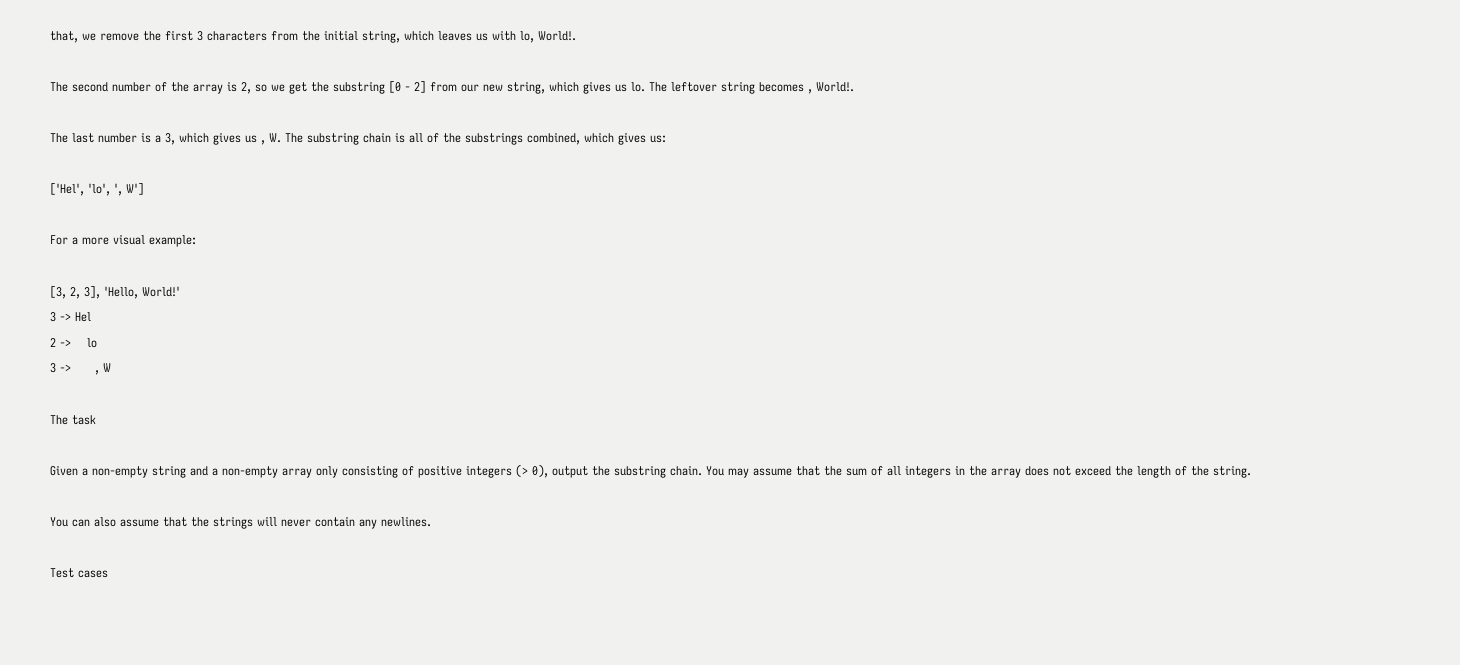that, we remove the first 3 characters from the initial string, which leaves us with lo, World!.

The second number of the array is 2, so we get the substring [0 - 2] from our new string, which gives us lo. The leftover string becomes , World!.

The last number is a 3, which gives us , W. The substring chain is all of the substrings combined, which gives us:

['Hel', 'lo', ', W']

For a more visual example:

[3, 2, 3], 'Hello, World!'
3 -> Hel
2 ->    lo
3 ->      , W

The task

Given a non-empty string and a non-empty array only consisting of positive integers (> 0), output the substring chain. You may assume that the sum of all integers in the array does not exceed the length of the string.

You can also assume that the strings will never contain any newlines.

Test cases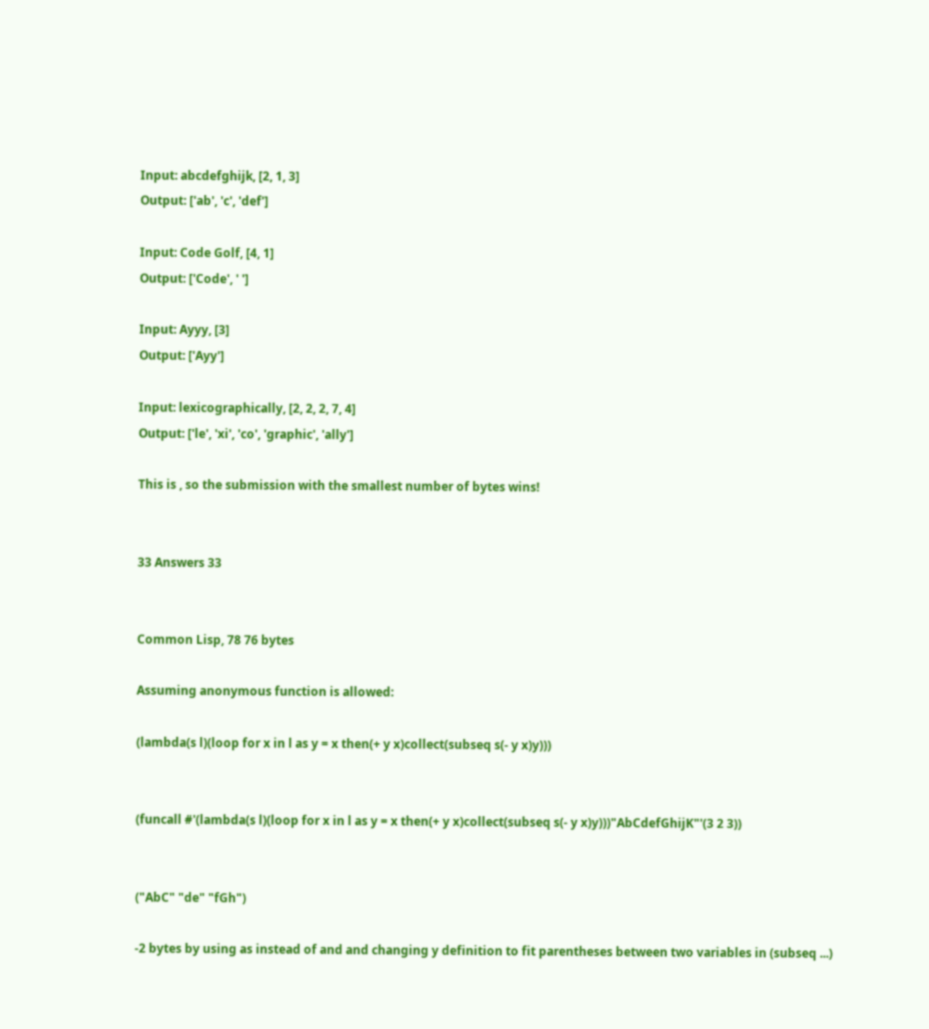Input: abcdefghijk, [2, 1, 3]
Output: ['ab', 'c', 'def']

Input: Code Golf, [4, 1]
Output: ['Code', ' ']

Input: Ayyy, [3]
Output: ['Ayy']

Input: lexicographically, [2, 2, 2, 7, 4]
Output: ['le', 'xi', 'co', 'graphic', 'ally']

This is , so the submission with the smallest number of bytes wins!


33 Answers 33


Common Lisp, 78 76 bytes

Assuming anonymous function is allowed:

(lambda(s l)(loop for x in l as y = x then(+ y x)collect(subseq s(- y x)y)))


(funcall #'(lambda(s l)(loop for x in l as y = x then(+ y x)collect(subseq s(- y x)y)))"AbCdefGhijK"'(3 2 3))


("AbC" "de" "fGh")

-2 bytes by using as instead of and and changing y definition to fit parentheses between two variables in (subseq ...)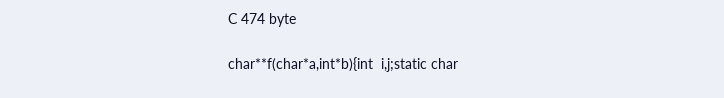C 474 byte

char**f(char*a,int*b){int  i,j;static char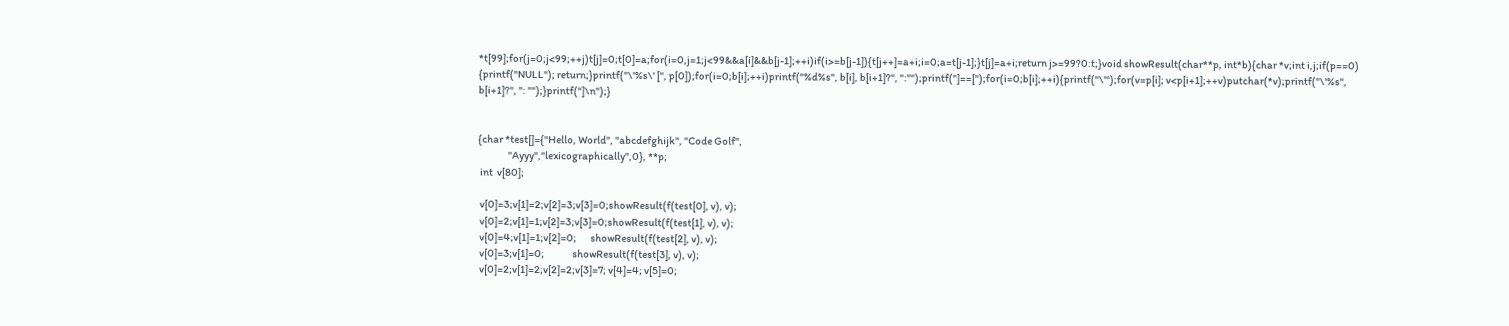*t[99];for(j=0;j<99;++j)t[j]=0;t[0]=a;for(i=0,j=1;j<99&&a[i]&&b[j-1];++i)if(i>=b[j-1]){t[j++]=a+i;i=0;a=t[j-1];}t[j]=a+i;return j>=99?0:t;}void showResult(char**p, int*b){char *v;int i,j;if(p==0) {printf("NULL"); return;}printf("\'%s\' [", p[0]);for(i=0;b[i];++i)printf("%d%s", b[i], b[i+1]?", ":"");printf("]==[");for(i=0;b[i];++i){printf("\'");for(v=p[i]; v<p[i+1];++v)putchar(*v);printf("\'%s", b[i+1]?", ": "");}printf("]\n");}


{char *test[]={"Hello, World", "abcdefghijk", "Code Golf",
               "Ayyy","lexicographically",0}, **p;
 int  v[80];

 v[0]=3;v[1]=2;v[2]=3;v[3]=0;showResult(f(test[0], v), v);
 v[0]=2;v[1]=1;v[2]=3;v[3]=0;showResult(f(test[1], v), v);
 v[0]=4;v[1]=1;v[2]=0;       showResult(f(test[2], v), v);
 v[0]=3;v[1]=0;              showResult(f(test[3], v), v);
 v[0]=2;v[1]=2;v[2]=2;v[3]=7; v[4]=4; v[5]=0;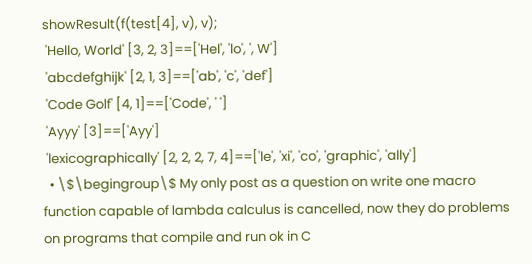showResult(f(test[4], v), v);
 'Hello, World' [3, 2, 3]==['Hel', 'lo', ', W']
 'abcdefghijk' [2, 1, 3]==['ab', 'c', 'def']
 'Code Golf' [4, 1]==['Code', ' ']
 'Ayyy' [3]==['Ayy']
 'lexicographically' [2, 2, 2, 7, 4]==['le', 'xi', 'co', 'graphic', 'ally']
  • \$\begingroup\$ My only post as a question on write one macro function capable of lambda calculus is cancelled, now they do problems on programs that compile and run ok in C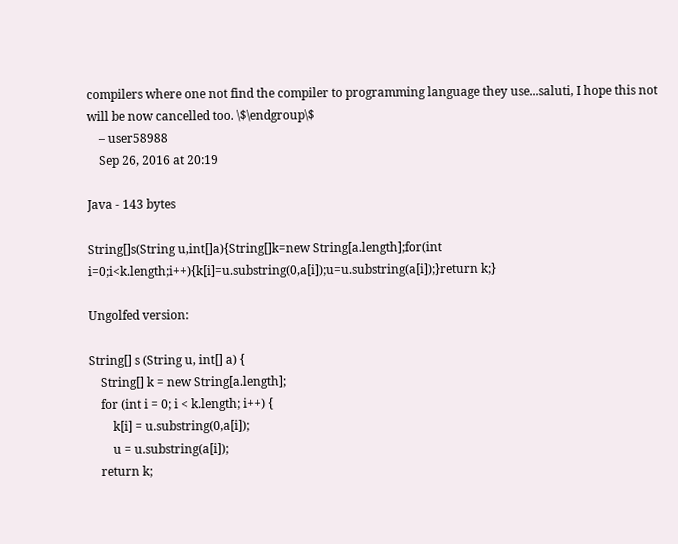compilers where one not find the compiler to programming language they use...saluti, I hope this not will be now cancelled too. \$\endgroup\$
    – user58988
    Sep 26, 2016 at 20:19

Java - 143 bytes

String[]s(String u,int[]a){String[]k=new String[a.length];for(int i=0;i<k.length;i++){k[i]=u.substring(0,a[i]);u=u.substring(a[i]);}return k;}

Ungolfed version:

String[] s (String u, int[] a) {
    String[] k = new String[a.length];
    for (int i = 0; i < k.length; i++) {
        k[i] = u.substring(0,a[i]);
        u = u.substring(a[i]);
    return k;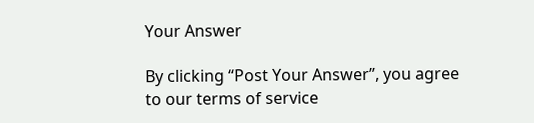Your Answer

By clicking “Post Your Answer”, you agree to our terms of service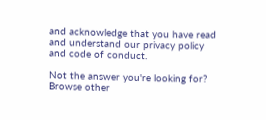and acknowledge that you have read and understand our privacy policy and code of conduct.

Not the answer you're looking for? Browse other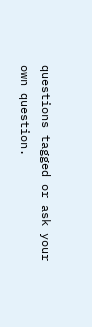questions tagged or ask your own question.